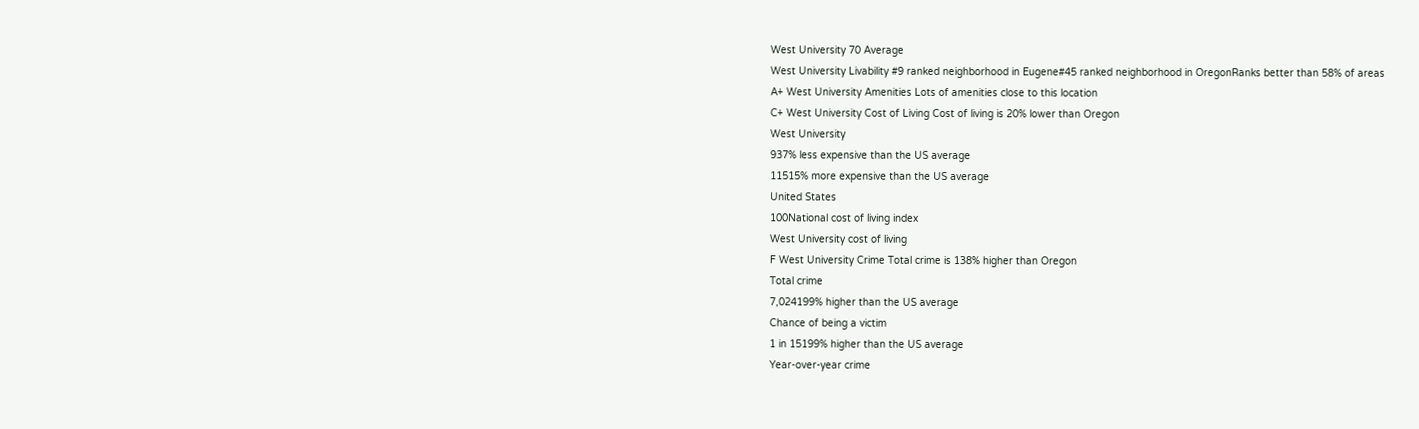West University 70 Average
West University Livability #9 ranked neighborhood in Eugene#45 ranked neighborhood in OregonRanks better than 58% of areas
A+ West University Amenities Lots of amenities close to this location
C+ West University Cost of Living Cost of living is 20% lower than Oregon
West University
937% less expensive than the US average
11515% more expensive than the US average
United States
100National cost of living index
West University cost of living
F West University Crime Total crime is 138% higher than Oregon
Total crime
7,024199% higher than the US average
Chance of being a victim
1 in 15199% higher than the US average
Year-over-year crime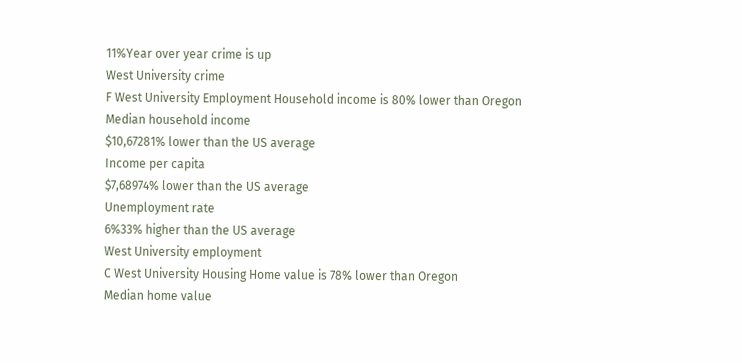11%Year over year crime is up
West University crime
F West University Employment Household income is 80% lower than Oregon
Median household income
$10,67281% lower than the US average
Income per capita
$7,68974% lower than the US average
Unemployment rate
6%33% higher than the US average
West University employment
C West University Housing Home value is 78% lower than Oregon
Median home value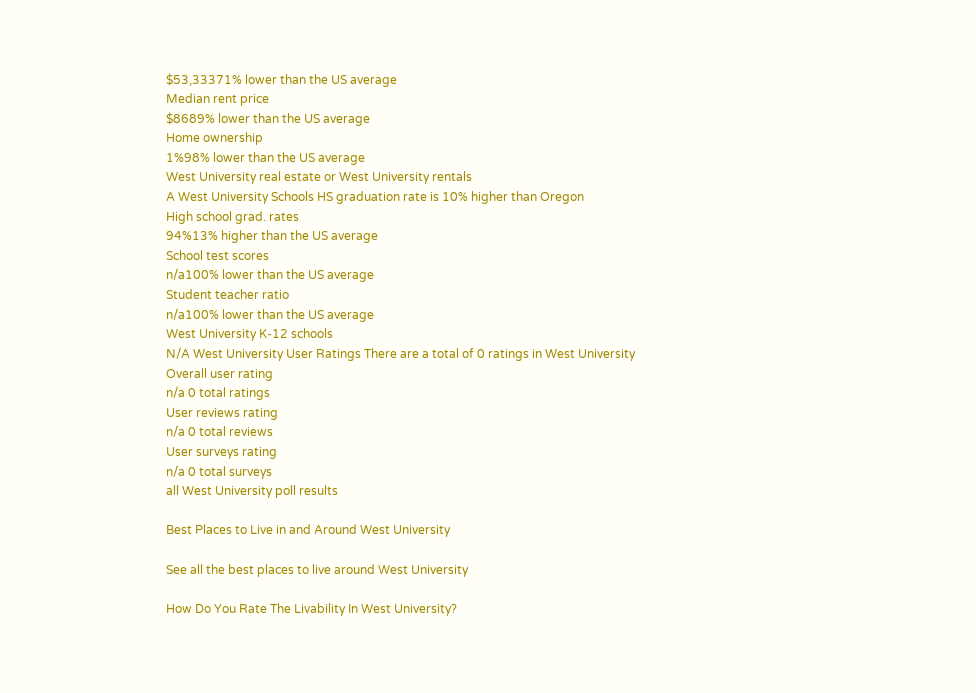$53,33371% lower than the US average
Median rent price
$8689% lower than the US average
Home ownership
1%98% lower than the US average
West University real estate or West University rentals
A West University Schools HS graduation rate is 10% higher than Oregon
High school grad. rates
94%13% higher than the US average
School test scores
n/a100% lower than the US average
Student teacher ratio
n/a100% lower than the US average
West University K-12 schools
N/A West University User Ratings There are a total of 0 ratings in West University
Overall user rating
n/a 0 total ratings
User reviews rating
n/a 0 total reviews
User surveys rating
n/a 0 total surveys
all West University poll results

Best Places to Live in and Around West University

See all the best places to live around West University

How Do You Rate The Livability In West University?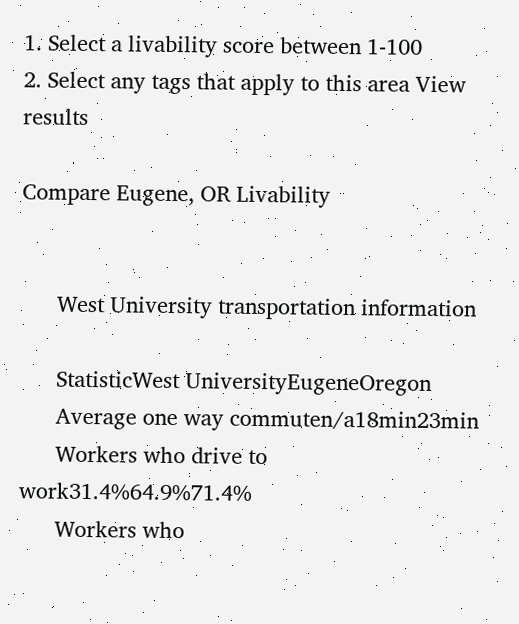1. Select a livability score between 1-100
2. Select any tags that apply to this area View results

Compare Eugene, OR Livability


      West University transportation information

      StatisticWest UniversityEugeneOregon
      Average one way commuten/a18min23min
      Workers who drive to work31.4%64.9%71.4%
      Workers who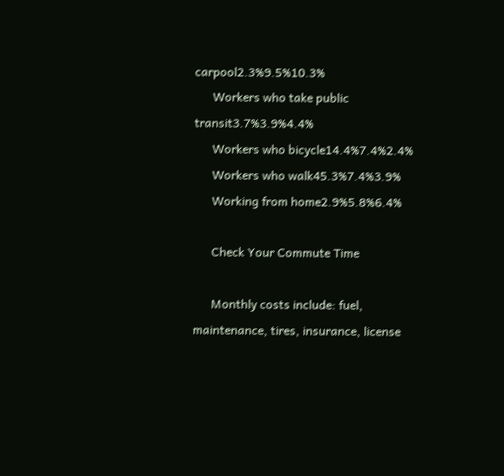carpool2.3%9.5%10.3%
      Workers who take public transit3.7%3.9%4.4%
      Workers who bicycle14.4%7.4%2.4%
      Workers who walk45.3%7.4%3.9%
      Working from home2.9%5.8%6.4%

      Check Your Commute Time

      Monthly costs include: fuel, maintenance, tires, insurance, license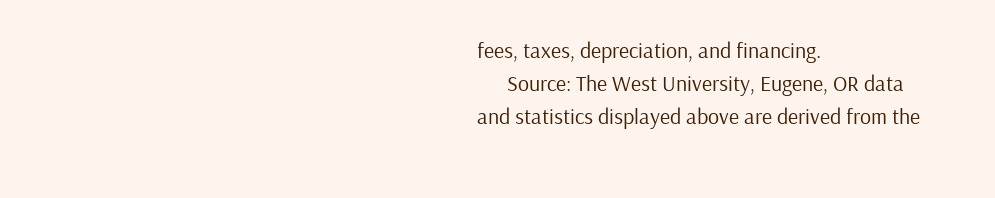fees, taxes, depreciation, and financing.
      Source: The West University, Eugene, OR data and statistics displayed above are derived from the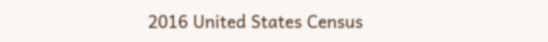2016 United States Census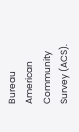Bureau American Community Survey (ACS).